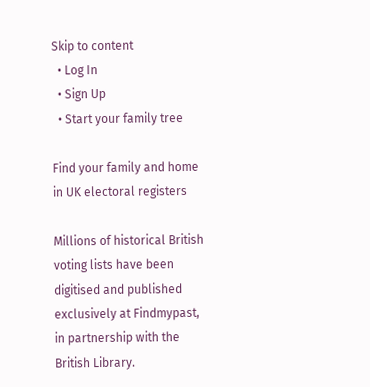Skip to content
  • Log In
  • Sign Up
  • Start your family tree

Find your family and home in UK electoral registers

Millions of historical British voting lists have been digitised and published exclusively at Findmypast, in partnership with the British Library.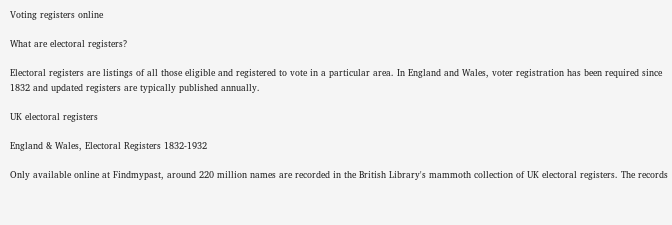Voting registers online

What are electoral registers?

Electoral registers are listings of all those eligible and registered to vote in a particular area. In England and Wales, voter registration has been required since 1832 and updated registers are typically published annually.

UK electoral registers

England & Wales, Electoral Registers 1832-1932

Only available online at Findmypast, around 220 million names are recorded in the British Library's mammoth collection of UK electoral registers. The records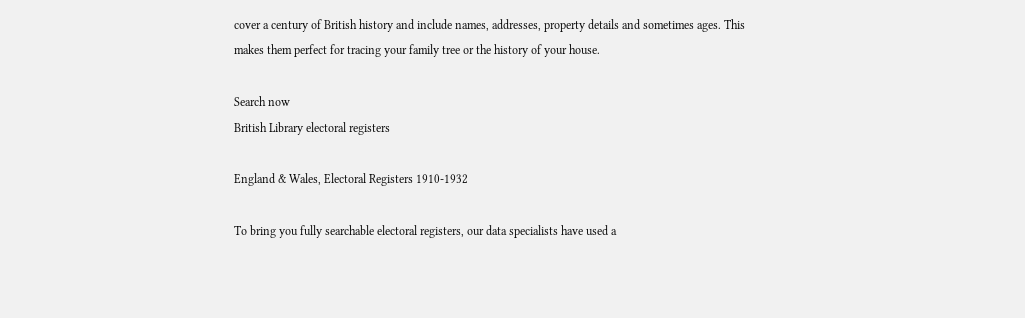cover a century of British history and include names, addresses, property details and sometimes ages. This makes them perfect for tracing your family tree or the history of your house.

Search now
British Library electoral registers

England & Wales, Electoral Registers 1910-1932

To bring you fully searchable electoral registers, our data specialists have used a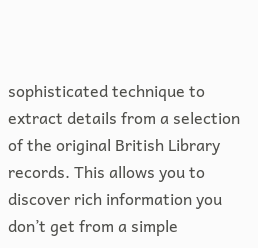sophisticated technique to extract details from a selection of the original British Library records. This allows you to discover rich information you don’t get from a simple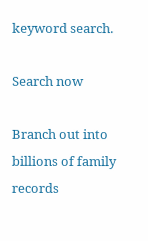keyword search.

Search now

Branch out into billions of family records